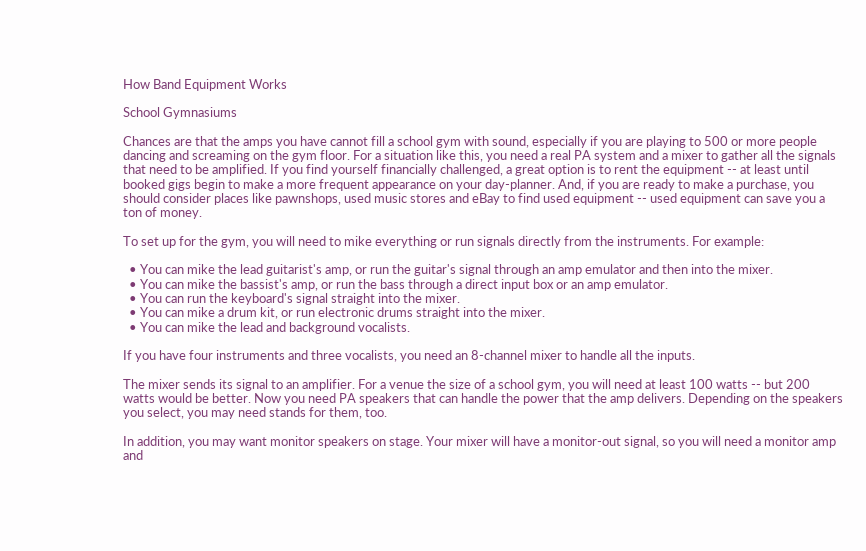How Band Equipment Works

School Gymnasiums

Chances are that the amps you have cannot fill a school gym with sound, especially if you are playing to 500 or more people dancing and screaming on the gym floor. For a situation like this, you need a real PA system and a mixer to gather all the signals that need to be amplified. If you find yourself financially challenged, a great option is to rent the equipment -- at least until booked gigs begin to make a more frequent appearance on your day-planner. And, if you are ready to make a purchase, you should consider places like pawnshops, used music stores and eBay to find used equipment -- used equipment can save you a ton of money.

To set up for the gym, you will need to mike everything or run signals directly from the instruments. For example:

  • You can mike the lead guitarist's amp, or run the guitar's signal through an amp emulator and then into the mixer.
  • You can mike the bassist's amp, or run the bass through a direct input box or an amp emulator.
  • You can run the keyboard's signal straight into the mixer.
  • You can mike a drum kit, or run electronic drums straight into the mixer.
  • You can mike the lead and background vocalists.

If you have four instruments and three vocalists, you need an 8-channel mixer to handle all the inputs.

The mixer sends its signal to an amplifier. For a venue the size of a school gym, you will need at least 100 watts -- but 200 watts would be better. Now you need PA speakers that can handle the power that the amp delivers. Depending on the speakers you select, you may need stands for them, too.

In addition, you may want monitor speakers on stage. Your mixer will have a monitor-out signal, so you will need a monitor amp and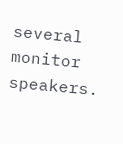several monitor speakers.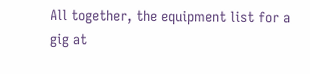All together, the equipment list for a gig at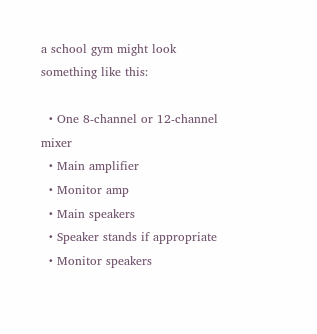a school gym might look something like this:

  • One 8-channel or 12-channel mixer
  • Main amplifier
  • Monitor amp
  • Main speakers
  • Speaker stands if appropriate
  • Monitor speakers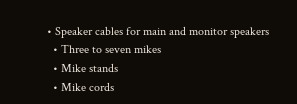• Speaker cables for main and monitor speakers
  • Three to seven mikes
  • Mike stands
  • Mike cords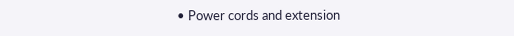• Power cords and extension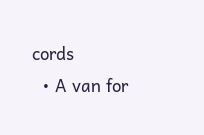cords
  • A van for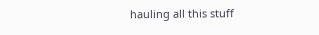hauling all this stuff